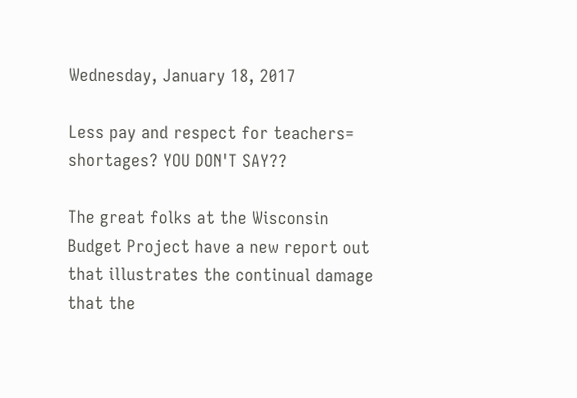Wednesday, January 18, 2017

Less pay and respect for teachers= shortages? YOU DON'T SAY??

The great folks at the Wisconsin Budget Project have a new report out that illustrates the continual damage that the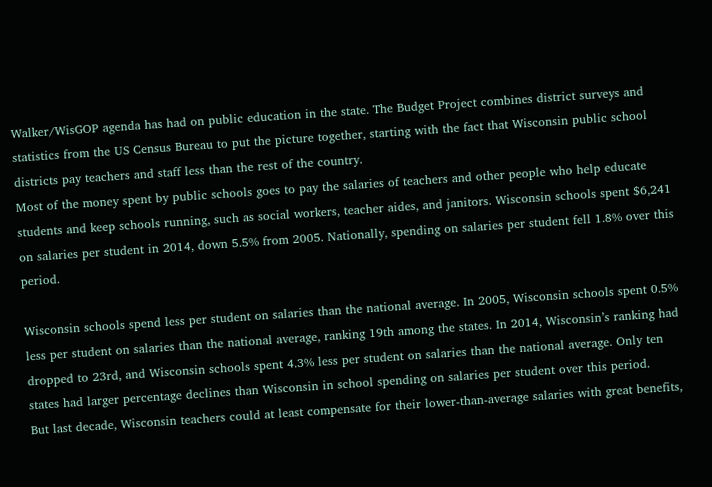Walker/WisGOP agenda has had on public education in the state. The Budget Project combines district surveys and statistics from the US Census Bureau to put the picture together, starting with the fact that Wisconsin public school districts pay teachers and staff less than the rest of the country.
Most of the money spent by public schools goes to pay the salaries of teachers and other people who help educate students and keep schools running, such as social workers, teacher aides, and janitors. Wisconsin schools spent $6,241 on salaries per student in 2014, down 5.5% from 2005. Nationally, spending on salaries per student fell 1.8% over this period.

Wisconsin schools spend less per student on salaries than the national average. In 2005, Wisconsin schools spent 0.5% less per student on salaries than the national average, ranking 19th among the states. In 2014, Wisconsin’s ranking had dropped to 23rd, and Wisconsin schools spent 4.3% less per student on salaries than the national average. Only ten states had larger percentage declines than Wisconsin in school spending on salaries per student over this period.
But last decade, Wisconsin teachers could at least compensate for their lower-than-average salaries with great benefits,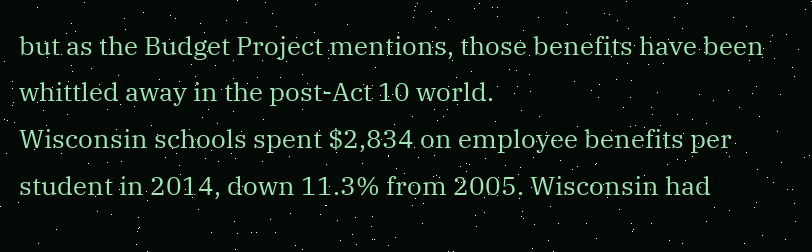but as the Budget Project mentions, those benefits have been whittled away in the post-Act 10 world.
Wisconsin schools spent $2,834 on employee benefits per student in 2014, down 11.3% from 2005. Wisconsin had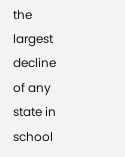the largest decline of any state in school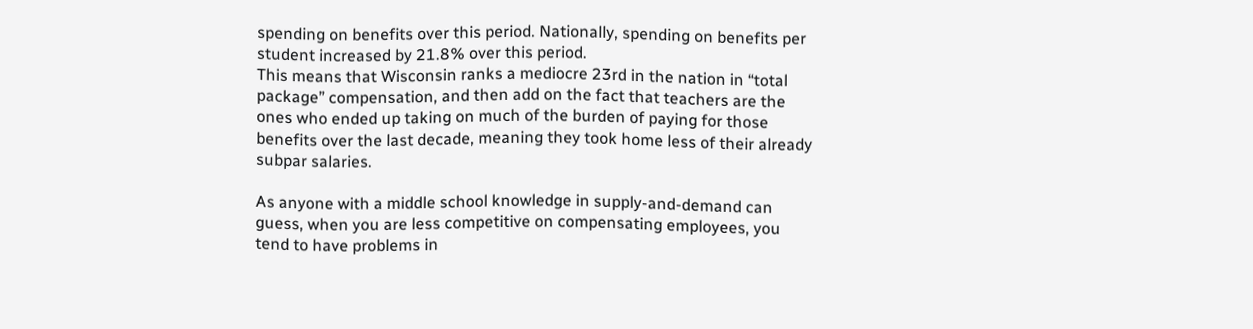spending on benefits over this period. Nationally, spending on benefits per student increased by 21.8% over this period.
This means that Wisconsin ranks a mediocre 23rd in the nation in “total package” compensation, and then add on the fact that teachers are the ones who ended up taking on much of the burden of paying for those benefits over the last decade, meaning they took home less of their already subpar salaries.

As anyone with a middle school knowledge in supply-and-demand can guess, when you are less competitive on compensating employees, you tend to have problems in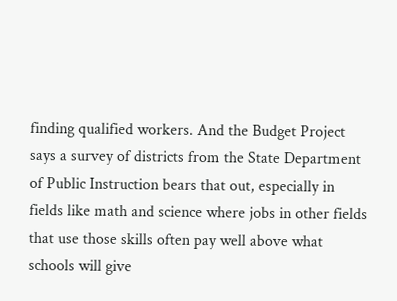finding qualified workers. And the Budget Project says a survey of districts from the State Department of Public Instruction bears that out, especially in fields like math and science where jobs in other fields that use those skills often pay well above what schools will give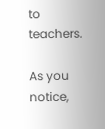to teachers.

As you notice,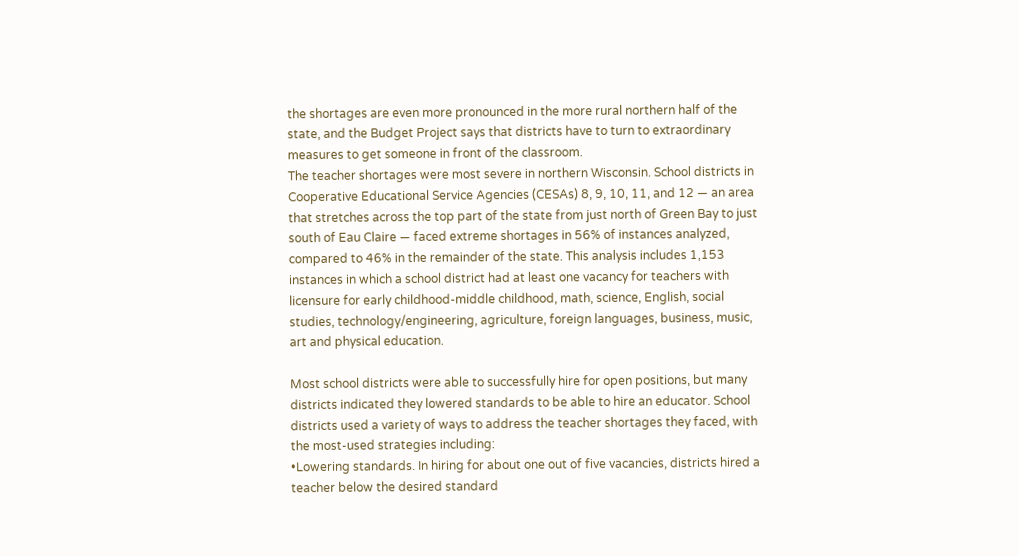the shortages are even more pronounced in the more rural northern half of the state, and the Budget Project says that districts have to turn to extraordinary measures to get someone in front of the classroom.
The teacher shortages were most severe in northern Wisconsin. School districts in Cooperative Educational Service Agencies (CESAs) 8, 9, 10, 11, and 12 — an area that stretches across the top part of the state from just north of Green Bay to just south of Eau Claire — faced extreme shortages in 56% of instances analyzed, compared to 46% in the remainder of the state. This analysis includes 1,153 instances in which a school district had at least one vacancy for teachers with licensure for early childhood-middle childhood, math, science, English, social studies, technology/engineering, agriculture, foreign languages, business, music, art and physical education.

Most school districts were able to successfully hire for open positions, but many districts indicated they lowered standards to be able to hire an educator. School districts used a variety of ways to address the teacher shortages they faced, with the most-used strategies including:
•Lowering standards. In hiring for about one out of five vacancies, districts hired a teacher below the desired standard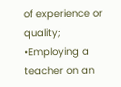of experience or quality;
•Employing a teacher on an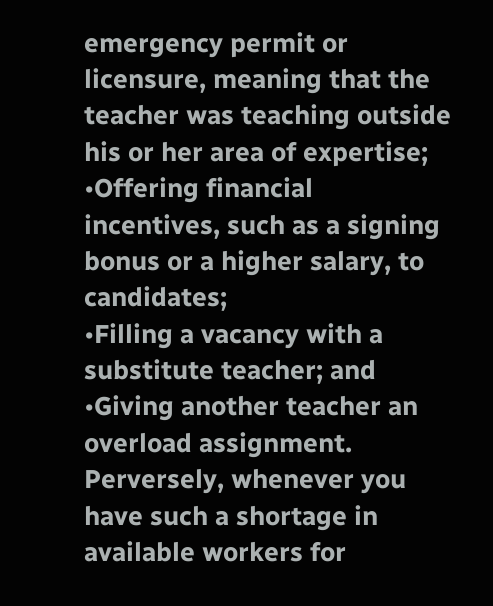emergency permit or licensure, meaning that the teacher was teaching outside his or her area of expertise;
•Offering financial incentives, such as a signing bonus or a higher salary, to candidates;
•Filling a vacancy with a substitute teacher; and
•Giving another teacher an overload assignment.
Perversely, whenever you have such a shortage in available workers for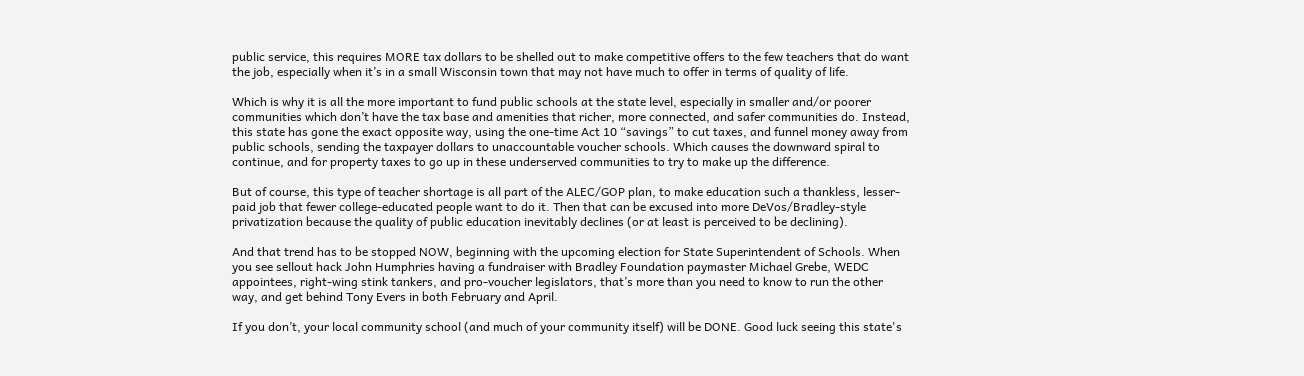public service, this requires MORE tax dollars to be shelled out to make competitive offers to the few teachers that do want the job, especially when it’s in a small Wisconsin town that may not have much to offer in terms of quality of life.

Which is why it is all the more important to fund public schools at the state level, especially in smaller and/or poorer communities which don’t have the tax base and amenities that richer, more connected, and safer communities do. Instead, this state has gone the exact opposite way, using the one-time Act 10 “savings” to cut taxes, and funnel money away from public schools, sending the taxpayer dollars to unaccountable voucher schools. Which causes the downward spiral to continue, and for property taxes to go up in these underserved communities to try to make up the difference.

But of course, this type of teacher shortage is all part of the ALEC/GOP plan, to make education such a thankless, lesser-paid job that fewer college-educated people want to do it. Then that can be excused into more DeVos/Bradley-style privatization because the quality of public education inevitably declines (or at least is perceived to be declining).

And that trend has to be stopped NOW, beginning with the upcoming election for State Superintendent of Schools. When you see sellout hack John Humphries having a fundraiser with Bradley Foundation paymaster Michael Grebe, WEDC appointees, right-wing stink tankers, and pro-voucher legislators, that’s more than you need to know to run the other way, and get behind Tony Evers in both February and April.

If you don’t, your local community school (and much of your community itself) will be DONE. Good luck seeing this state's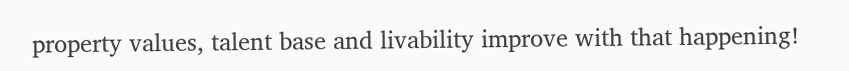property values, talent base and livability improve with that happening!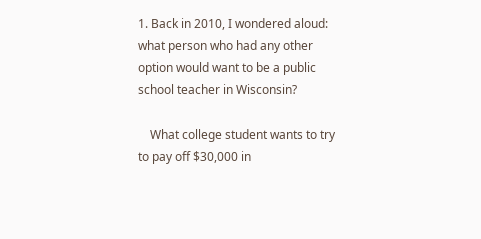1. Back in 2010, I wondered aloud: what person who had any other option would want to be a public school teacher in Wisconsin?

    What college student wants to try to pay off $30,000 in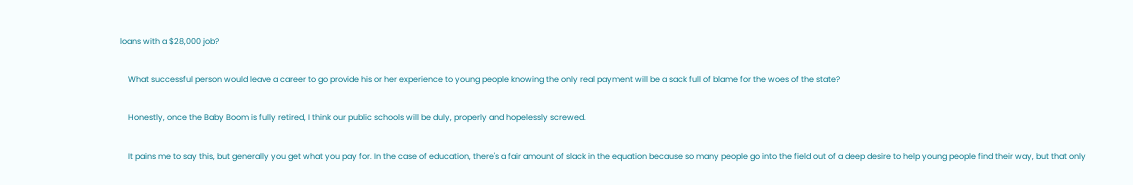loans with a $28,000 job?

    What successful person would leave a career to go provide his or her experience to young people knowing the only real payment will be a sack full of blame for the woes of the state?

    Honestly, once the Baby Boom is fully retired, I think our public schools will be duly, properly and hopelessly screwed.

    It pains me to say this, but generally you get what you pay for. In the case of education, there's a fair amount of slack in the equation because so many people go into the field out of a deep desire to help young people find their way, but that only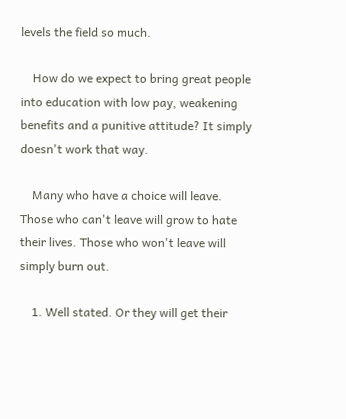levels the field so much.

    How do we expect to bring great people into education with low pay, weakening benefits and a punitive attitude? It simply doesn't work that way.

    Many who have a choice will leave. Those who can't leave will grow to hate their lives. Those who won't leave will simply burn out.

    1. Well stated. Or they will get their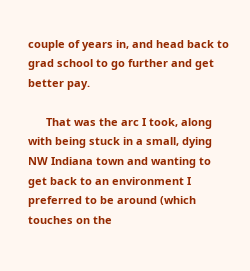couple of years in, and head back to grad school to go further and get better pay.

      That was the arc I took, along with being stuck in a small, dying NW Indiana town and wanting to get back to an environment I preferred to be around (which touches on the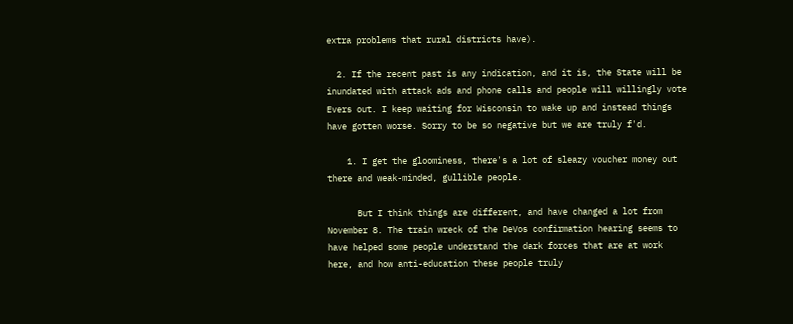extra problems that rural districts have).

  2. If the recent past is any indication, and it is, the State will be inundated with attack ads and phone calls and people will willingly vote Evers out. I keep waiting for Wisconsin to wake up and instead things have gotten worse. Sorry to be so negative but we are truly f'd.

    1. I get the gloominess, there's a lot of sleazy voucher money out there and weak-minded, gullible people.

      But I think things are different, and have changed a lot from November 8. The train wreck of the DeVos confirmation hearing seems to have helped some people understand the dark forces that are at work here, and how anti-education these people truly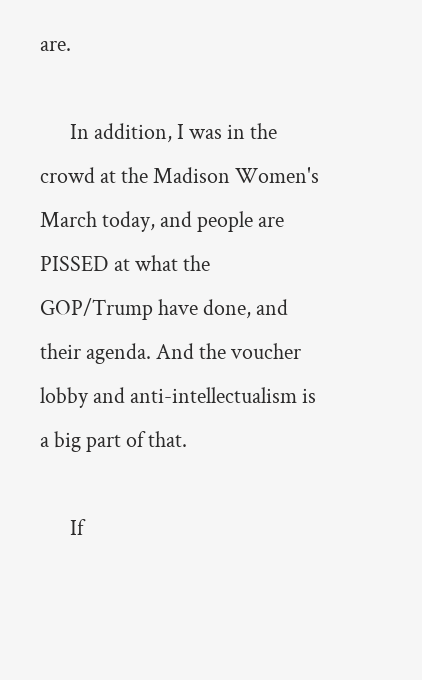are.

      In addition, I was in the crowd at the Madison Women's March today, and people are PISSED at what the GOP/Trump have done, and their agenda. And the voucher lobby and anti-intellectualism is a big part of that.

      If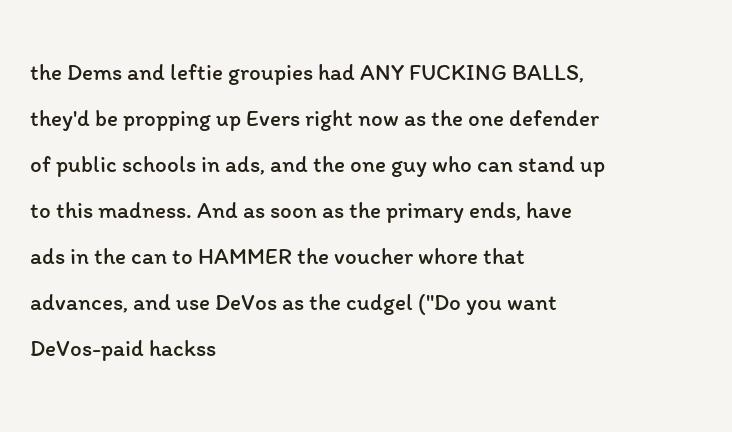the Dems and leftie groupies had ANY FUCKING BALLS, they'd be propping up Evers right now as the one defender of public schools in ads, and the one guy who can stand up to this madness. And as soon as the primary ends, have ads in the can to HAMMER the voucher whore that advances, and use DeVos as the cudgel ("Do you want DeVos-paid hackss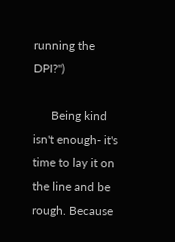running the DPI?")

      Being kind isn't enough- it's time to lay it on the line and be rough. Because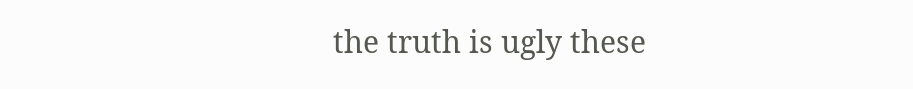the truth is ugly these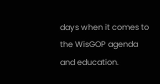days when it comes to the WisGOP agenda and education.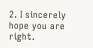2. I sincerely hope you are right.